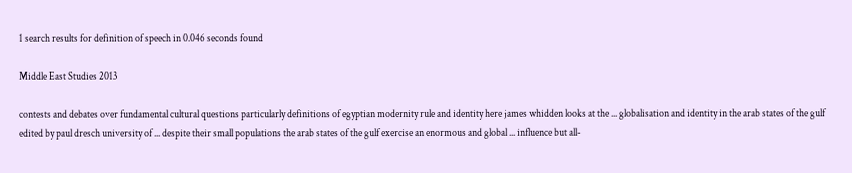1 search results for definition of speech in 0.046 seconds found

Middle East Studies 2013

contests and debates over fundamental cultural questions particularly definitions of egyptian modernity rule and identity here james whidden looks at the ... globalisation and identity in the arab states of the gulf edited by paul dresch university of ... despite their small populations the arab states of the gulf exercise an enormous and global ... influence but all-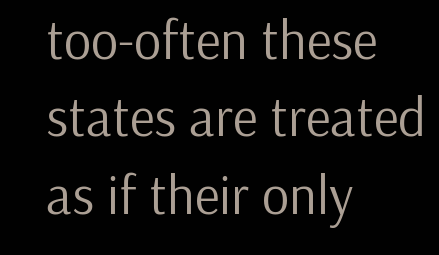too-often these states are treated as if their only